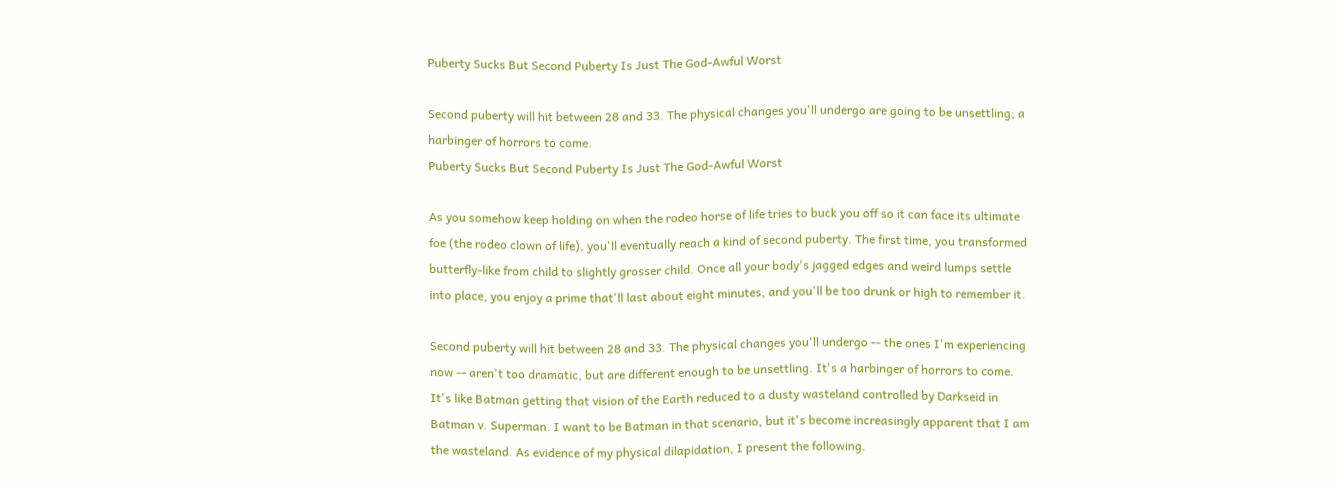Puberty Sucks But Second Puberty Is Just The God-Awful Worst

Second puberty will hit between 28 and 33. The physical changes you'll undergo are going to be unsettling; a harbinger of horrors to come.
Puberty Sucks But Second Puberty Is Just The God-Awful Worst

As you somehow keep holding on when the rodeo horse of life tries to buck you off so it can face its ultimate foe (the rodeo clown of life), you'll eventually reach a kind of second puberty. The first time, you transformed butterfly-like from child to slightly grosser child. Once all your body's jagged edges and weird lumps settle into place, you enjoy a prime that'll last about eight minutes, and you'll be too drunk or high to remember it.

Second puberty will hit between 28 and 33. The physical changes you'll undergo -- the ones I'm experiencing now -- aren't too dramatic, but are different enough to be unsettling. It's a harbinger of horrors to come. It's like Batman getting that vision of the Earth reduced to a dusty wasteland controlled by Darkseid in Batman v. Superman. I want to be Batman in that scenario, but it's become increasingly apparent that I am the wasteland. As evidence of my physical dilapidation, I present the following.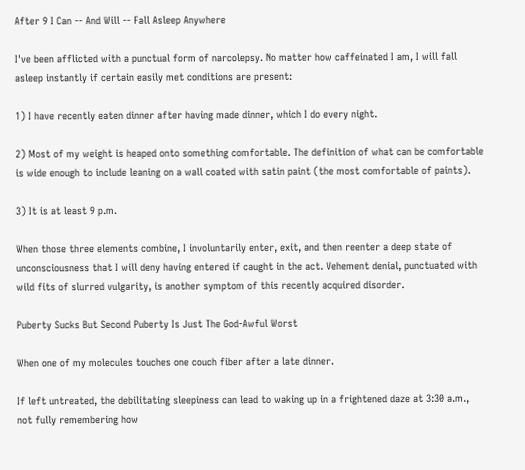After 9 I Can -- And Will -- Fall Asleep Anywhere

I've been afflicted with a punctual form of narcolepsy. No matter how caffeinated I am, I will fall asleep instantly if certain easily met conditions are present:

1) I have recently eaten dinner after having made dinner, which I do every night.

2) Most of my weight is heaped onto something comfortable. The definition of what can be comfortable is wide enough to include leaning on a wall coated with satin paint (the most comfortable of paints).

3) It is at least 9 p.m.

When those three elements combine, I involuntarily enter, exit, and then reenter a deep state of unconsciousness that I will deny having entered if caught in the act. Vehement denial, punctuated with wild fits of slurred vulgarity, is another symptom of this recently acquired disorder.

Puberty Sucks But Second Puberty Is Just The God-Awful Worst

When one of my molecules touches one couch fiber after a late dinner.

If left untreated, the debilitating sleepiness can lead to waking up in a frightened daze at 3:30 a.m., not fully remembering how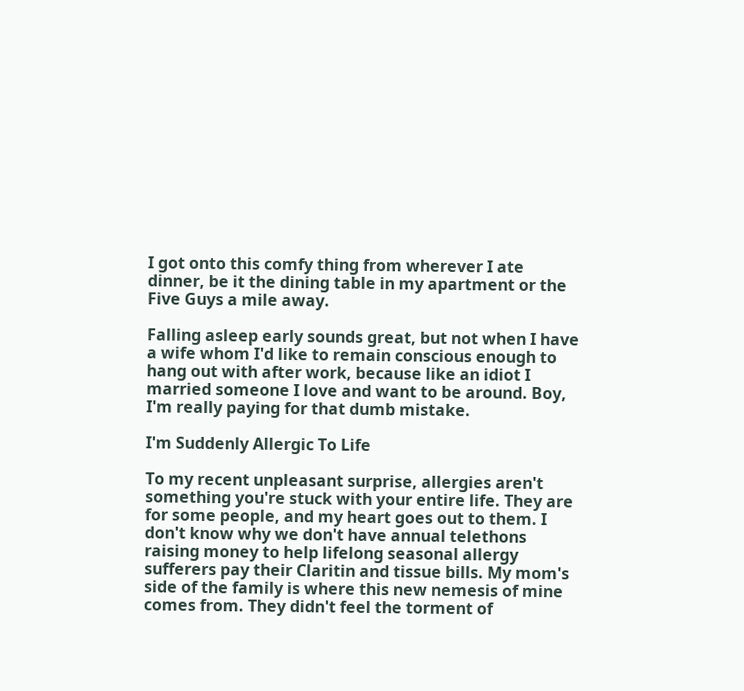I got onto this comfy thing from wherever I ate dinner, be it the dining table in my apartment or the Five Guys a mile away.

Falling asleep early sounds great, but not when I have a wife whom I'd like to remain conscious enough to hang out with after work, because like an idiot I married someone I love and want to be around. Boy, I'm really paying for that dumb mistake.

I'm Suddenly Allergic To Life

To my recent unpleasant surprise, allergies aren't something you're stuck with your entire life. They are for some people, and my heart goes out to them. I don't know why we don't have annual telethons raising money to help lifelong seasonal allergy sufferers pay their Claritin and tissue bills. My mom's side of the family is where this new nemesis of mine comes from. They didn't feel the torment of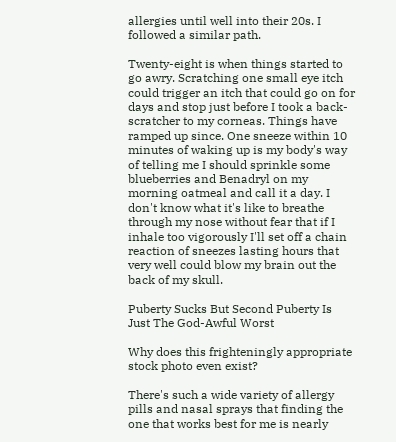allergies until well into their 20s. I followed a similar path.

Twenty-eight is when things started to go awry. Scratching one small eye itch could trigger an itch that could go on for days and stop just before I took a back-scratcher to my corneas. Things have ramped up since. One sneeze within 10 minutes of waking up is my body's way of telling me I should sprinkle some blueberries and Benadryl on my morning oatmeal and call it a day. I don't know what it's like to breathe through my nose without fear that if I inhale too vigorously I'll set off a chain reaction of sneezes lasting hours that very well could blow my brain out the back of my skull.

Puberty Sucks But Second Puberty Is Just The God-Awful Worst

Why does this frighteningly appropriate stock photo even exist?

There's such a wide variety of allergy pills and nasal sprays that finding the one that works best for me is nearly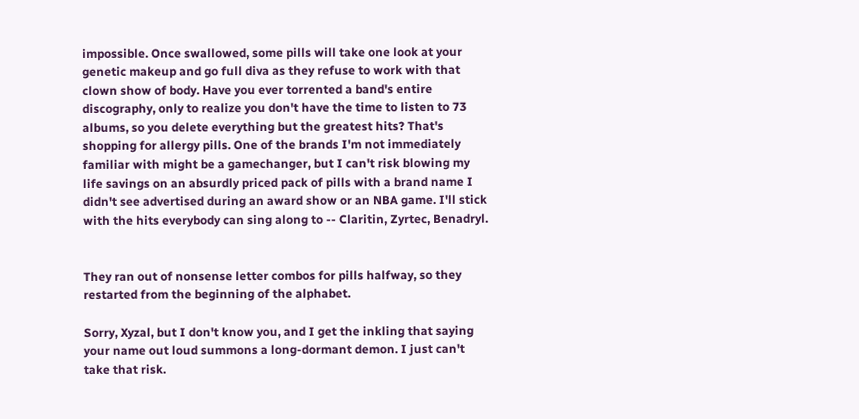impossible. Once swallowed, some pills will take one look at your genetic makeup and go full diva as they refuse to work with that clown show of body. Have you ever torrented a band's entire discography, only to realize you don't have the time to listen to 73 albums, so you delete everything but the greatest hits? That's shopping for allergy pills. One of the brands I'm not immediately familiar with might be a gamechanger, but I can't risk blowing my life savings on an absurdly priced pack of pills with a brand name I didn't see advertised during an award show or an NBA game. I'll stick with the hits everybody can sing along to -- Claritin, Zyrtec, Benadryl.


They ran out of nonsense letter combos for pills halfway, so they restarted from the beginning of the alphabet.

Sorry, Xyzal, but I don't know you, and I get the inkling that saying your name out loud summons a long-dormant demon. I just can't take that risk.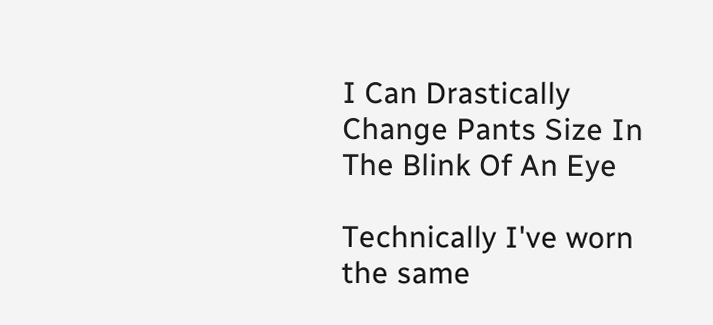I Can Drastically Change Pants Size In The Blink Of An Eye

Technically I've worn the same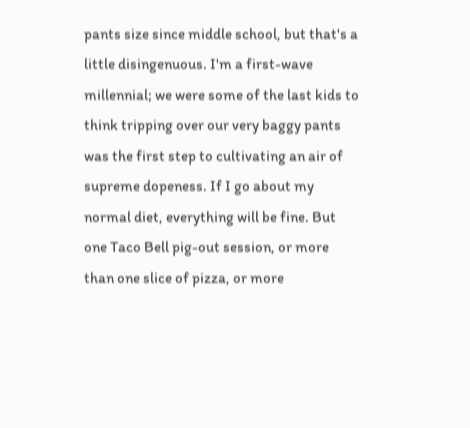pants size since middle school, but that's a little disingenuous. I'm a first-wave millennial; we were some of the last kids to think tripping over our very baggy pants was the first step to cultivating an air of supreme dopeness. If I go about my normal diet, everything will be fine. But one Taco Bell pig-out session, or more than one slice of pizza, or more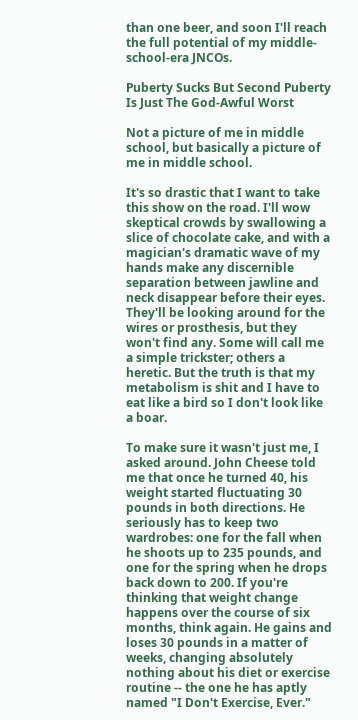than one beer, and soon I'll reach the full potential of my middle-school-era JNCOs.

Puberty Sucks But Second Puberty Is Just The God-Awful Worst

Not a picture of me in middle school, but basically a picture of me in middle school.

It's so drastic that I want to take this show on the road. I'll wow skeptical crowds by swallowing a slice of chocolate cake, and with a magician's dramatic wave of my hands make any discernible separation between jawline and neck disappear before their eyes. They'll be looking around for the wires or prosthesis, but they won't find any. Some will call me a simple trickster; others a heretic. But the truth is that my metabolism is shit and I have to eat like a bird so I don't look like a boar.

To make sure it wasn't just me, I asked around. John Cheese told me that once he turned 40, his weight started fluctuating 30 pounds in both directions. He seriously has to keep two wardrobes: one for the fall when he shoots up to 235 pounds, and one for the spring when he drops back down to 200. If you're thinking that weight change happens over the course of six months, think again. He gains and loses 30 pounds in a matter of weeks, changing absolutely nothing about his diet or exercise routine -- the one he has aptly named "I Don't Exercise, Ever."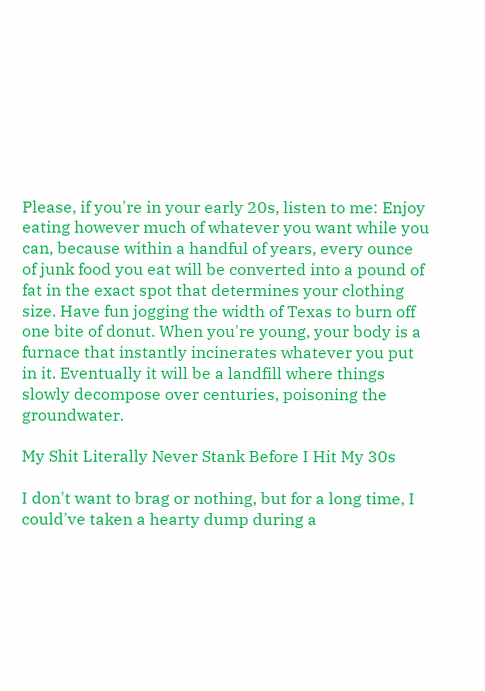Please, if you're in your early 20s, listen to me: Enjoy eating however much of whatever you want while you can, because within a handful of years, every ounce of junk food you eat will be converted into a pound of fat in the exact spot that determines your clothing size. Have fun jogging the width of Texas to burn off one bite of donut. When you're young, your body is a furnace that instantly incinerates whatever you put in it. Eventually it will be a landfill where things slowly decompose over centuries, poisoning the groundwater.

My Shit Literally Never Stank Before I Hit My 30s

I don't want to brag or nothing, but for a long time, I could've taken a hearty dump during a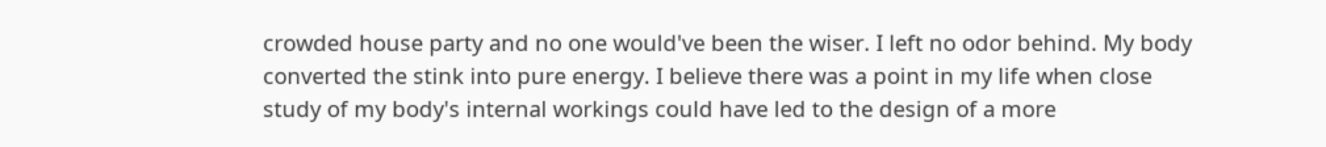crowded house party and no one would've been the wiser. I left no odor behind. My body converted the stink into pure energy. I believe there was a point in my life when close study of my body's internal workings could have led to the design of a more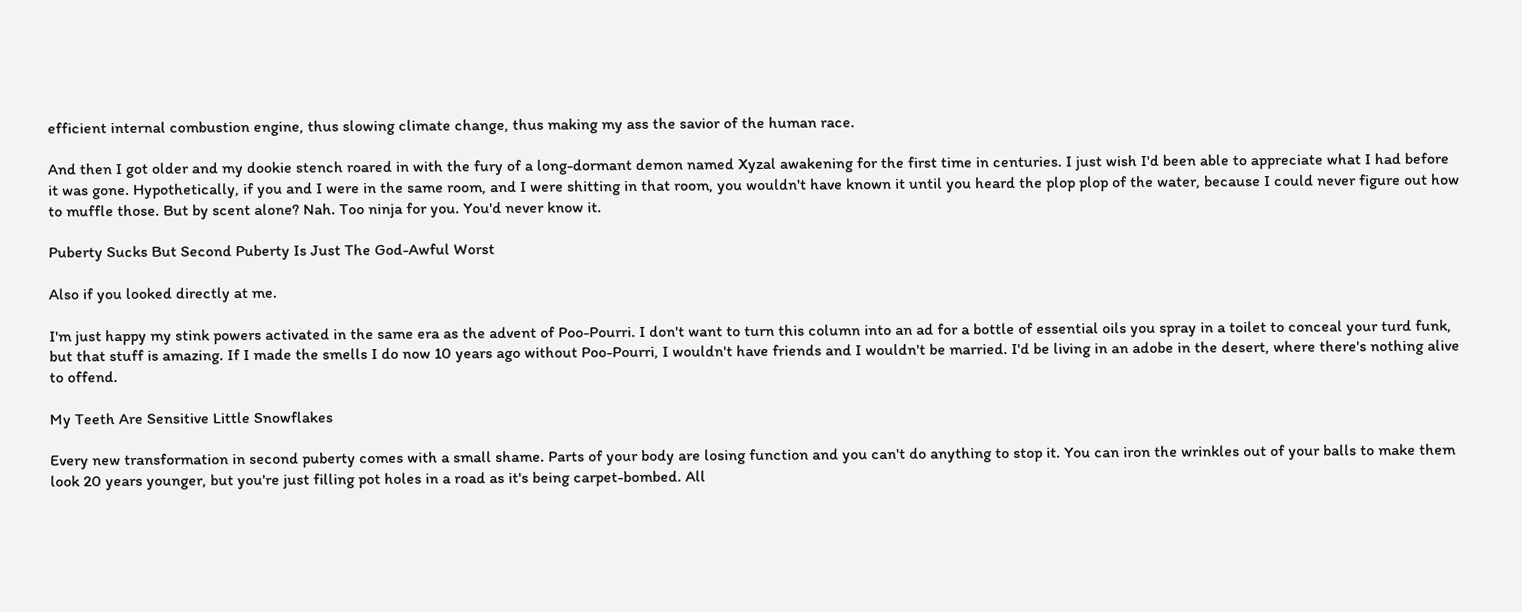efficient internal combustion engine, thus slowing climate change, thus making my ass the savior of the human race.

And then I got older and my dookie stench roared in with the fury of a long-dormant demon named Xyzal awakening for the first time in centuries. I just wish I'd been able to appreciate what I had before it was gone. Hypothetically, if you and I were in the same room, and I were shitting in that room, you wouldn't have known it until you heard the plop plop of the water, because I could never figure out how to muffle those. But by scent alone? Nah. Too ninja for you. You'd never know it.

Puberty Sucks But Second Puberty Is Just The God-Awful Worst

Also if you looked directly at me.

I'm just happy my stink powers activated in the same era as the advent of Poo-Pourri. I don't want to turn this column into an ad for a bottle of essential oils you spray in a toilet to conceal your turd funk, but that stuff is amazing. If I made the smells I do now 10 years ago without Poo-Pourri, I wouldn't have friends and I wouldn't be married. I'd be living in an adobe in the desert, where there's nothing alive to offend.

My Teeth Are Sensitive Little Snowflakes

Every new transformation in second puberty comes with a small shame. Parts of your body are losing function and you can't do anything to stop it. You can iron the wrinkles out of your balls to make them look 20 years younger, but you're just filling pot holes in a road as it's being carpet-bombed. All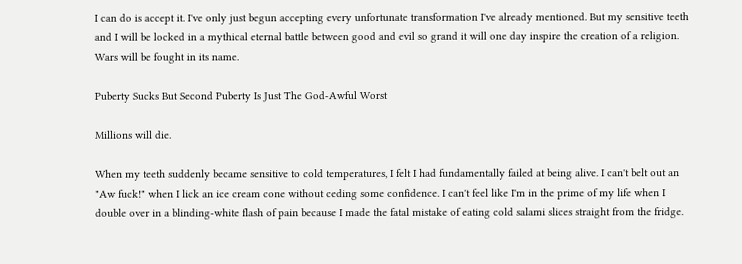I can do is accept it. I've only just begun accepting every unfortunate transformation I've already mentioned. But my sensitive teeth and I will be locked in a mythical eternal battle between good and evil so grand it will one day inspire the creation of a religion. Wars will be fought in its name.

Puberty Sucks But Second Puberty Is Just The God-Awful Worst

Millions will die.

When my teeth suddenly became sensitive to cold temperatures, I felt I had fundamentally failed at being alive. I can't belt out an "Aw fuck!" when I lick an ice cream cone without ceding some confidence. I can't feel like I'm in the prime of my life when I double over in a blinding-white flash of pain because I made the fatal mistake of eating cold salami slices straight from the fridge.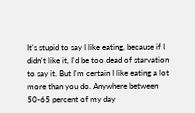It's stupid to say I like eating, because if I didn't like it, I'd be too dead of starvation to say it. But I'm certain I like eating a lot more than you do. Anywhere between 50-65 percent of my day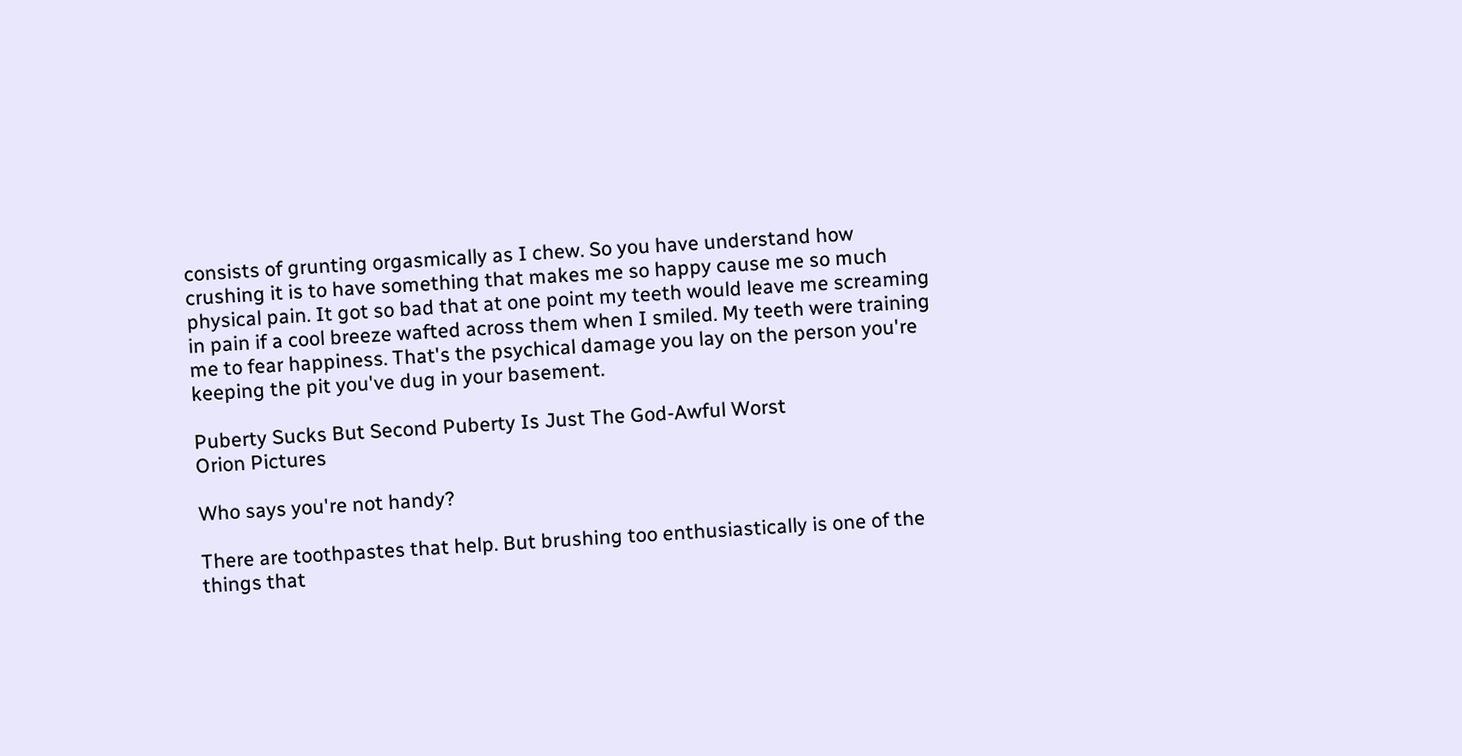consists of grunting orgasmically as I chew. So you have understand how crushing it is to have something that makes me so happy cause me so much physical pain. It got so bad that at one point my teeth would leave me screaming in pain if a cool breeze wafted across them when I smiled. My teeth were training me to fear happiness. That's the psychical damage you lay on the person you're keeping the pit you've dug in your basement.

Puberty Sucks But Second Puberty Is Just The God-Awful Worst
Orion Pictures

Who says you're not handy?

There are toothpastes that help. But brushing too enthusiastically is one of the things that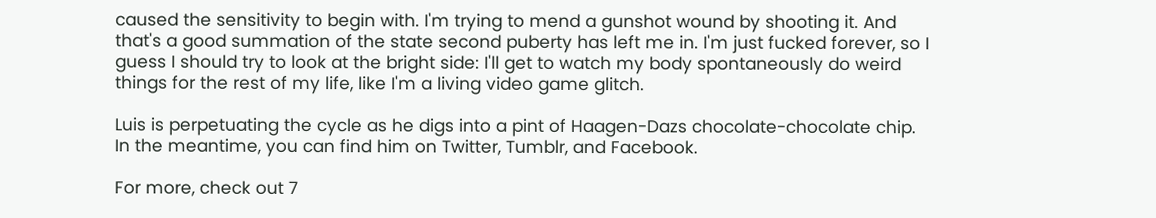caused the sensitivity to begin with. I'm trying to mend a gunshot wound by shooting it. And that's a good summation of the state second puberty has left me in. I'm just fucked forever, so I guess I should try to look at the bright side: I'll get to watch my body spontaneously do weird things for the rest of my life, like I'm a living video game glitch.

Luis is perpetuating the cycle as he digs into a pint of Haagen-Dazs chocolate-chocolate chip. In the meantime, you can find him on Twitter, Tumblr, and Facebook.

For more, check out 7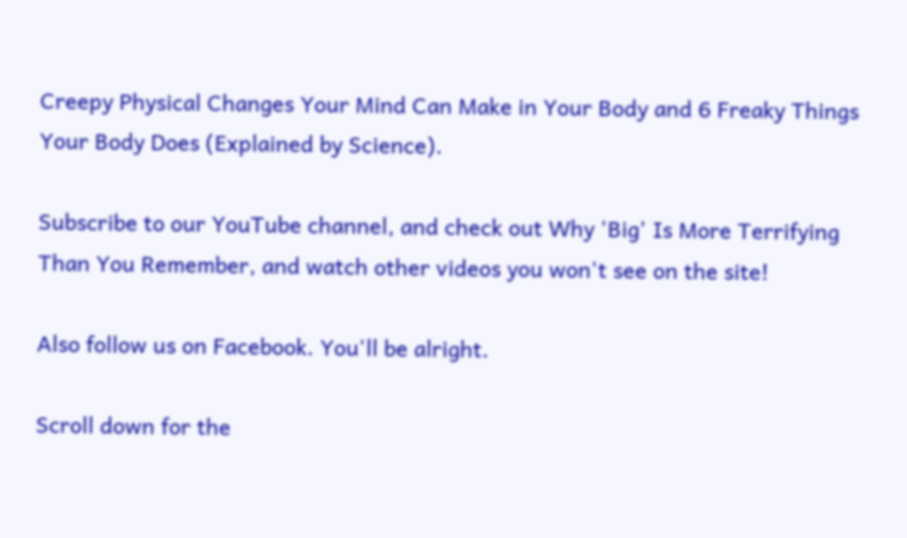Creepy Physical Changes Your Mind Can Make in Your Body and 6 Freaky Things Your Body Does (Explained by Science).

Subscribe to our YouTube channel, and check out Why 'Big' Is More Terrifying Than You Remember, and watch other videos you won't see on the site!

Also follow us on Facebook. You'll be alright.

Scroll down for the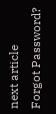next article
Forgot Password?